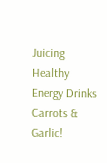Juicing Healthy Energy Drinks Carrots & Garlic!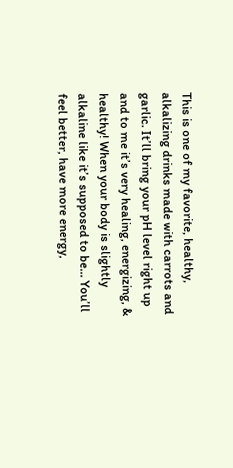This is one of my favorite, healthy, alkalizing drinks made with carrots and garlic. It’ll bring your pH level right up and to me it’s very healing, energizing, & healthy! When your body is slightly alkaline like it’s supposed to be… You’ll feel better, have more energy,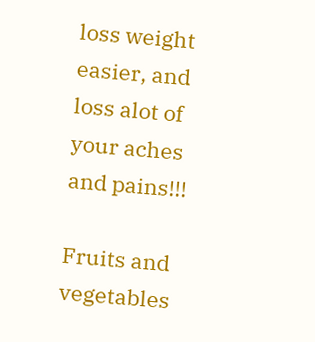loss weight easier, and loss alot of your aches and pains!!!

Fruits and vegetables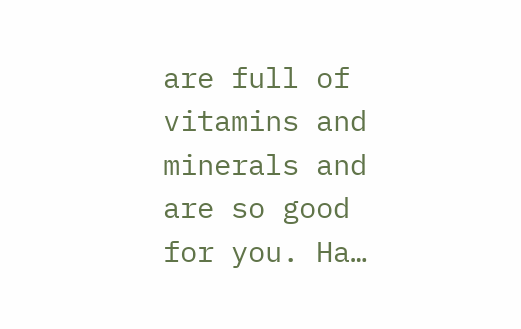are full of vitamins and minerals and are so good for you. Ha…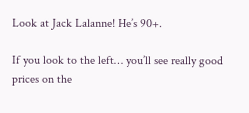Look at Jack Lalanne! He’s 90+.

If you look to the left… you’ll see really good prices on the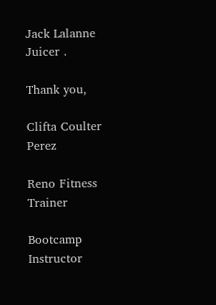Jack Lalanne Juicer .

Thank you,

Clifta Coulter Perez

Reno Fitness Trainer

Bootcamp Instructor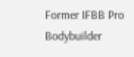Former IFBB Pro Bodybuilder